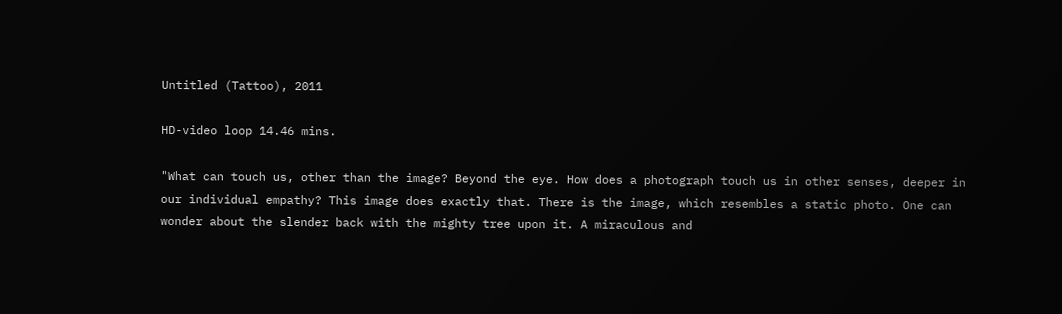Untitled (Tattoo), 2011

HD-video loop 14.46 mins.

"What can touch us, other than the image? Beyond the eye. How does a photograph touch us in other senses, deeper in our individual empathy? This image does exactly that. There is the image, which resembles a static photo. One can wonder about the slender back with the mighty tree upon it. A miraculous and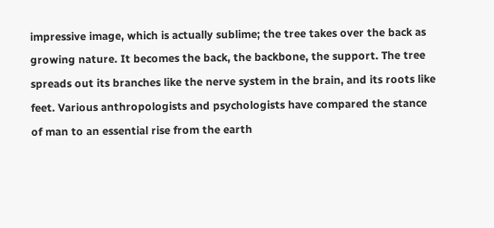impressive image, which is actually sublime; the tree takes over the back as growing nature. It becomes the back, the backbone, the support. The tree spreads out its branches like the nerve system in the brain, and its roots like feet. Various anthropologists and psychologists have compared the stance of man to an essential rise from the earth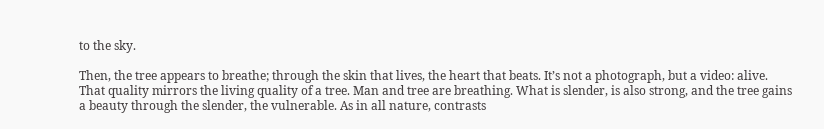to the sky.

Then, the tree appears to breathe; through the skin that lives, the heart that beats. It’s not a photograph, but a video: alive. That quality mirrors the living quality of a tree. Man and tree are breathing. What is slender, is also strong, and the tree gains a beauty through the slender, the vulnerable. As in all nature, contrasts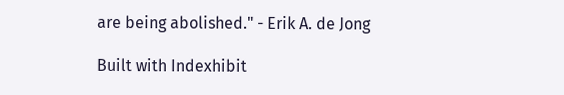are being abolished." - Erik A. de Jong

Built with Indexhibit